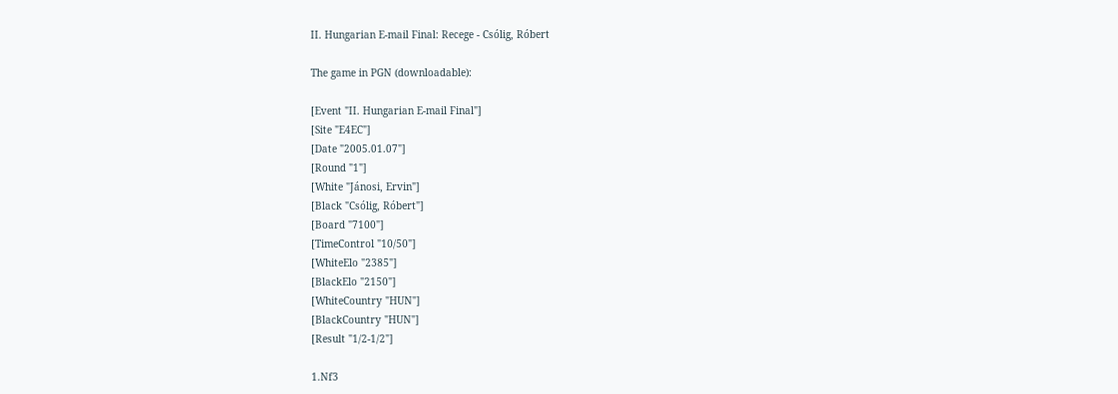II. Hungarian E-mail Final: Recege - Csólig, Róbert

The game in PGN (downloadable):

[Event "II. Hungarian E-mail Final"]
[Site "E4EC"]
[Date "2005.01.07"]
[Round "1"]
[White "Jánosi, Ervin"]
[Black "Csólig, Róbert"]
[Board "7100"]
[TimeControl "10/50"]
[WhiteElo "2385"]
[BlackElo "2150"]
[WhiteCountry "HUN"]
[BlackCountry "HUN"]
[Result "1/2-1/2"]

1.Nf3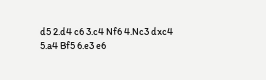d5 2.d4 c6 3.c4 Nf6 4.Nc3 dxc4 5.a4 Bf5 6.e3 e6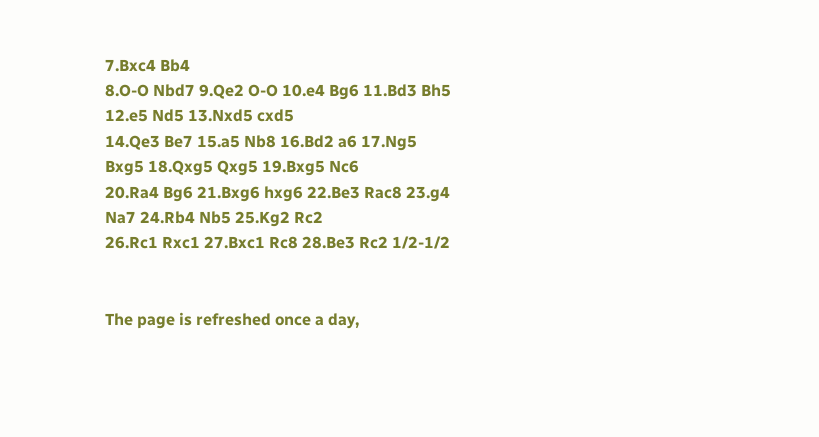7.Bxc4 Bb4
8.O-O Nbd7 9.Qe2 O-O 10.e4 Bg6 11.Bd3 Bh5 12.e5 Nd5 13.Nxd5 cxd5
14.Qe3 Be7 15.a5 Nb8 16.Bd2 a6 17.Ng5 Bxg5 18.Qxg5 Qxg5 19.Bxg5 Nc6
20.Ra4 Bg6 21.Bxg6 hxg6 22.Be3 Rac8 23.g4 Na7 24.Rb4 Nb5 25.Kg2 Rc2
26.Rc1 Rxc1 27.Bxc1 Rc8 28.Be3 Rc2 1/2-1/2


The page is refreshed once a day,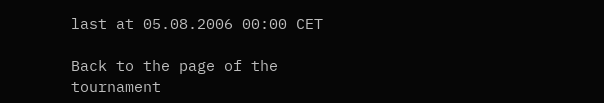last at 05.08.2006 00:00 CET

Back to the page of the tournament